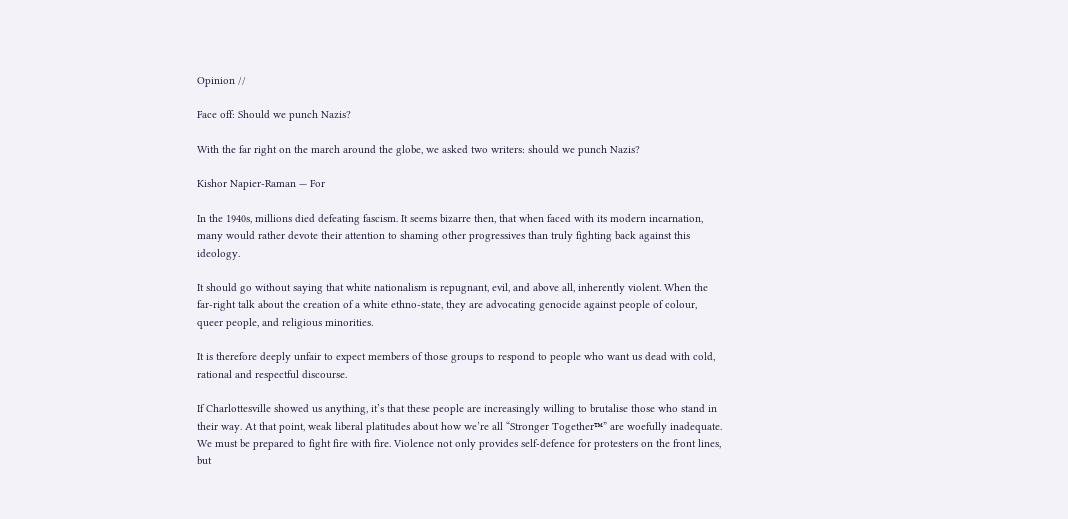Opinion //

Face off: Should we punch Nazis?

With the far right on the march around the globe, we asked two writers: should we punch Nazis?

Kishor Napier-Raman — For

In the 1940s, millions died defeating fascism. It seems bizarre then, that when faced with its modern incarnation, many would rather devote their attention to shaming other progressives than truly fighting back against this ideology.

It should go without saying that white nationalism is repugnant, evil, and above all, inherently violent. When the far-right talk about the creation of a white ethno-state, they are advocating genocide against people of colour, queer people, and religious minorities.

It is therefore deeply unfair to expect members of those groups to respond to people who want us dead with cold, rational and respectful discourse.

If Charlottesville showed us anything, it’s that these people are increasingly willing to brutalise those who stand in their way. At that point, weak liberal platitudes about how we’re all “Stronger Together™” are woefully inadequate. We must be prepared to fight fire with fire. Violence not only provides self-defence for protesters on the front lines, but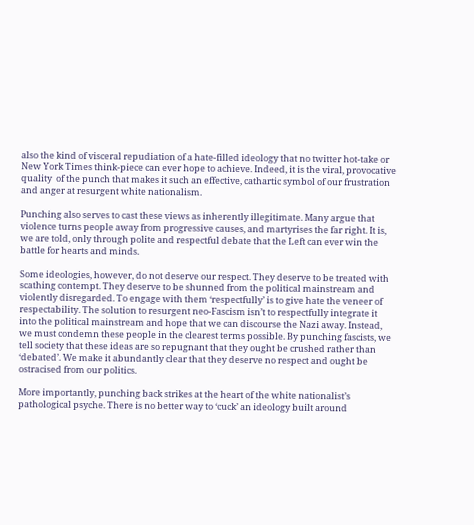also the kind of visceral repudiation of a hate-filled ideology that no twitter hot-take or New York Times think-piece can ever hope to achieve. Indeed, it is the viral, provocative quality  of the punch that makes it such an effective, cathartic symbol of our frustration and anger at resurgent white nationalism.

Punching also serves to cast these views as inherently illegitimate. Many argue that violence turns people away from progressive causes, and martyrises the far right. It is, we are told, only through polite and respectful debate that the Left can ever win the battle for hearts and minds.

Some ideologies, however, do not deserve our respect. They deserve to be treated with scathing contempt. They deserve to be shunned from the political mainstream and violently disregarded. To engage with them ‘respectfully’ is to give hate the veneer of respectability. The solution to resurgent neo-Fascism isn’t to respectfully integrate it into the political mainstream and hope that we can discourse the Nazi away. Instead, we must condemn these people in the clearest terms possible. By punching fascists, we tell society that these ideas are so repugnant that they ought be crushed rather than ‘debated’. We make it abundantly clear that they deserve no respect and ought be ostracised from our politics.

More importantly, punching back strikes at the heart of the white nationalist’s pathological psyche. There is no better way to ‘cuck’ an ideology built around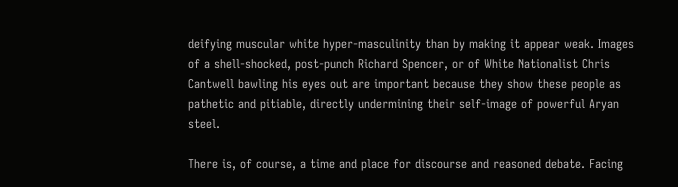deifying muscular white hyper-masculinity than by making it appear weak. Images of a shell-shocked, post-punch Richard Spencer, or of White Nationalist Chris Cantwell bawling his eyes out are important because they show these people as pathetic and pitiable, directly undermining their self-image of powerful Aryan steel.

There is, of course, a time and place for discourse and reasoned debate. Facing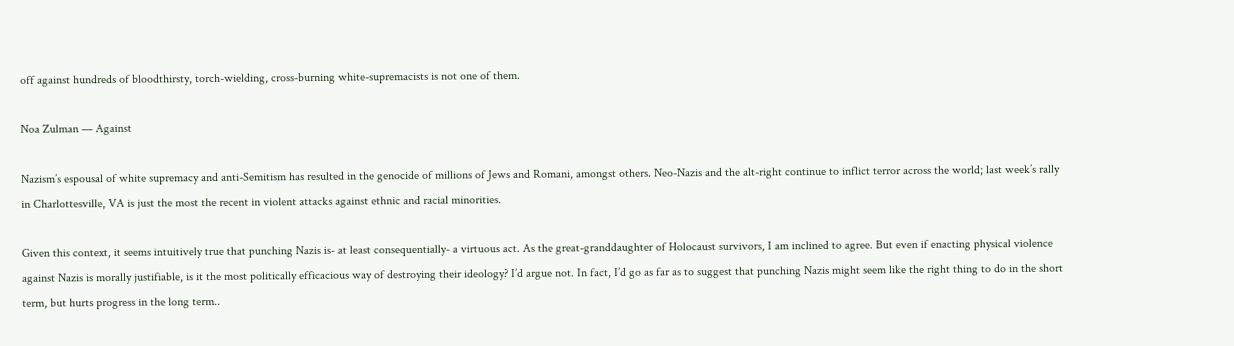off against hundreds of bloodthirsty, torch-wielding, cross-burning white-supremacists is not one of them.

Noa Zulman — Against

Nazism’s espousal of white supremacy and anti-Semitism has resulted in the genocide of millions of Jews and Romani, amongst others. Neo-Nazis and the alt-right continue to inflict terror across the world; last week’s rally in Charlottesville, VA is just the most the recent in violent attacks against ethnic and racial minorities.

Given this context, it seems intuitively true that punching Nazis is- at least consequentially- a virtuous act. As the great-granddaughter of Holocaust survivors, I am inclined to agree. But even if enacting physical violence against Nazis is morally justifiable, is it the most politically efficacious way of destroying their ideology? I’d argue not. In fact, I’d go as far as to suggest that punching Nazis might seem like the right thing to do in the short term, but hurts progress in the long term..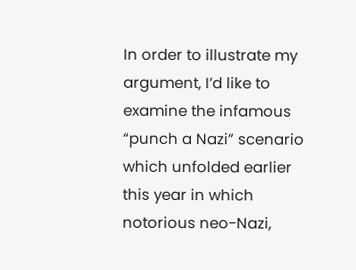In order to illustrate my argument, I’d like to examine the infamous “punch a Nazi” scenario which unfolded earlier this year in which notorious neo-Nazi,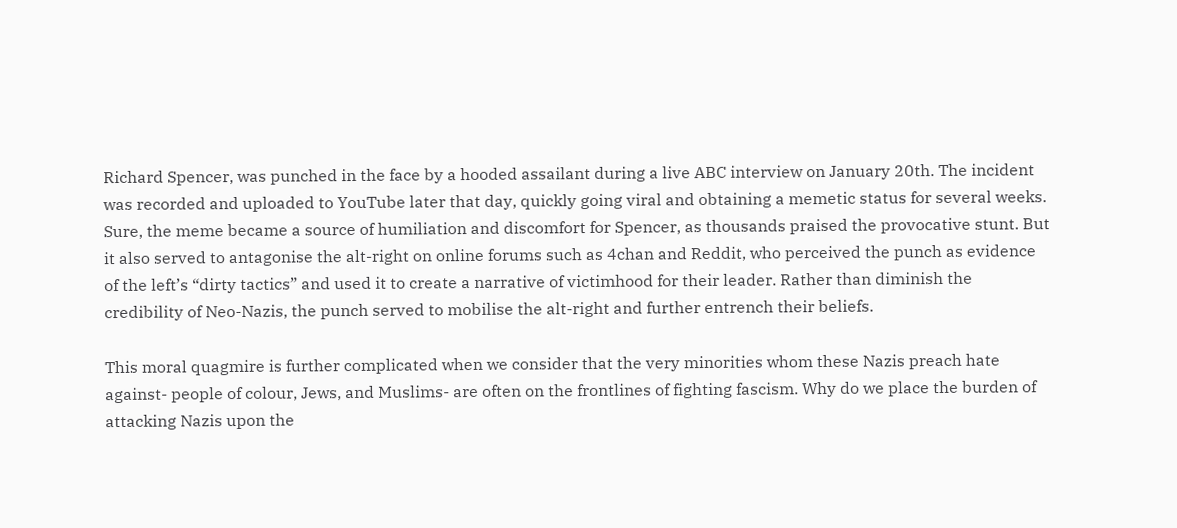Richard Spencer, was punched in the face by a hooded assailant during a live ABC interview on January 20th. The incident was recorded and uploaded to YouTube later that day, quickly going viral and obtaining a memetic status for several weeks. Sure, the meme became a source of humiliation and discomfort for Spencer, as thousands praised the provocative stunt. But it also served to antagonise the alt-right on online forums such as 4chan and Reddit, who perceived the punch as evidence of the left’s “dirty tactics” and used it to create a narrative of victimhood for their leader. Rather than diminish the credibility of Neo-Nazis, the punch served to mobilise the alt-right and further entrench their beliefs.

This moral quagmire is further complicated when we consider that the very minorities whom these Nazis preach hate against- people of colour, Jews, and Muslims- are often on the frontlines of fighting fascism. Why do we place the burden of attacking Nazis upon the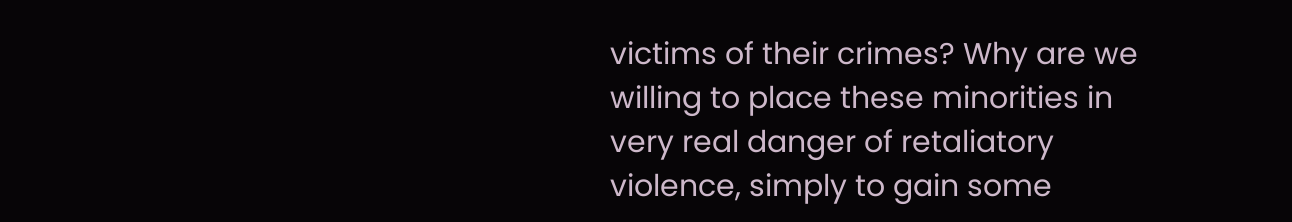victims of their crimes? Why are we willing to place these minorities in very real danger of retaliatory violence, simply to gain some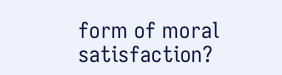form of moral satisfaction?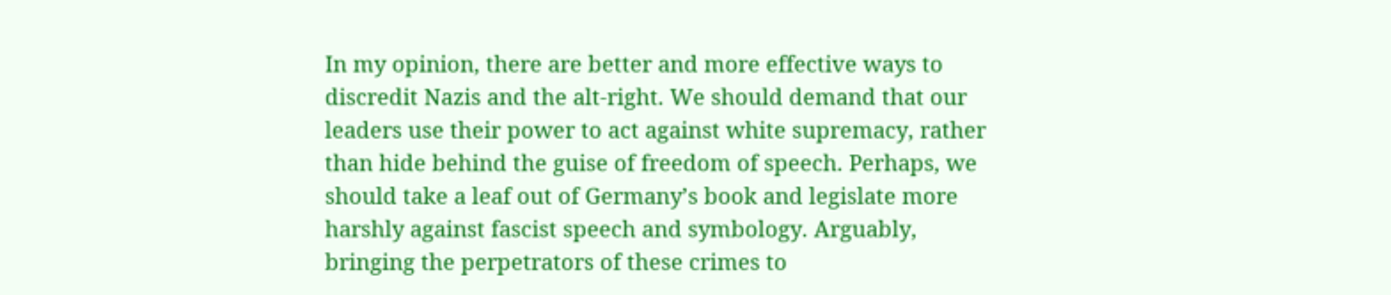In my opinion, there are better and more effective ways to discredit Nazis and the alt-right. We should demand that our leaders use their power to act against white supremacy, rather than hide behind the guise of freedom of speech. Perhaps, we should take a leaf out of Germany’s book and legislate more harshly against fascist speech and symbology. Arguably, bringing the perpetrators of these crimes to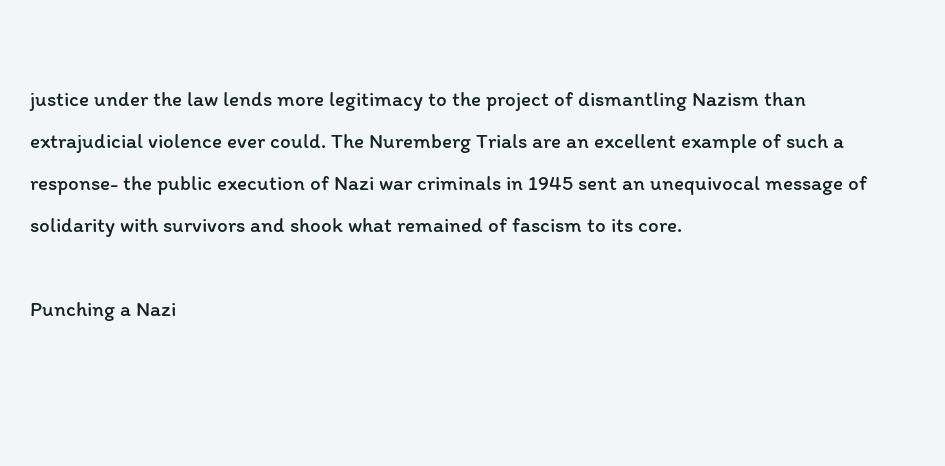justice under the law lends more legitimacy to the project of dismantling Nazism than extrajudicial violence ever could. The Nuremberg Trials are an excellent example of such a response- the public execution of Nazi war criminals in 1945 sent an unequivocal message of solidarity with survivors and shook what remained of fascism to its core.

Punching a Nazi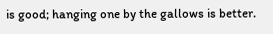is good; hanging one by the gallows is better.